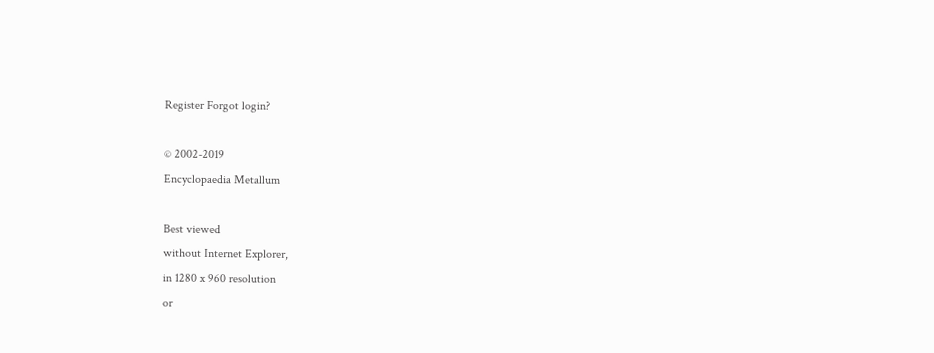Register Forgot login?

© 2002-2019
Encyclopaedia Metallum

Best viewed
without Internet Explorer,
in 1280 x 960 resolution
or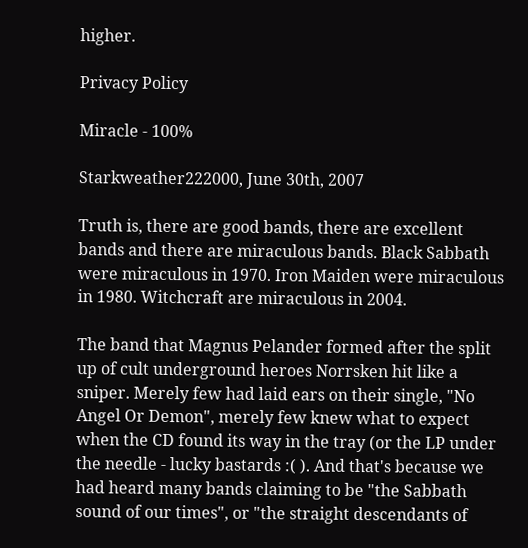higher.

Privacy Policy

Miracle - 100%

Starkweather222000, June 30th, 2007

Truth is, there are good bands, there are excellent bands and there are miraculous bands. Black Sabbath were miraculous in 1970. Iron Maiden were miraculous in 1980. Witchcraft are miraculous in 2004.

The band that Magnus Pelander formed after the split up of cult underground heroes Norrsken hit like a sniper. Merely few had laid ears on their single, "No Angel Or Demon", merely few knew what to expect when the CD found its way in the tray (or the LP under the needle - lucky bastards :( ). And that's because we had heard many bands claiming to be "the Sabbath sound of our times", or "the straight descendants of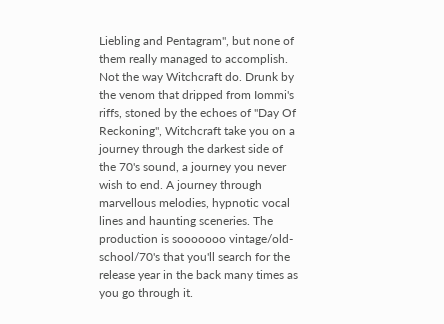Liebling and Pentagram", but none of them really managed to accomplish. Not the way Witchcraft do. Drunk by the venom that dripped from Iommi's riffs, stoned by the echoes of "Day Of Reckoning", Witchcraft take you on a journey through the darkest side of the 70's sound, a journey you never wish to end. A journey through marvellous melodies, hypnotic vocal lines and haunting sceneries. The production is sooooooo vintage/old-school/70's that you'll search for the release year in the back many times as you go through it.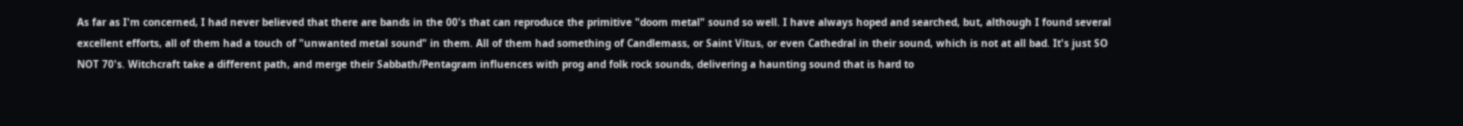As far as I'm concerned, I had never believed that there are bands in the 00's that can reproduce the primitive "doom metal" sound so well. I have always hoped and searched, but, although I found several excellent efforts, all of them had a touch of "unwanted metal sound" in them. All of them had something of Candlemass, or Saint Vitus, or even Cathedral in their sound, which is not at all bad. It's just SO NOT 70's. Witchcraft take a different path, and merge their Sabbath/Pentagram influences with prog and folk rock sounds, delivering a haunting sound that is hard to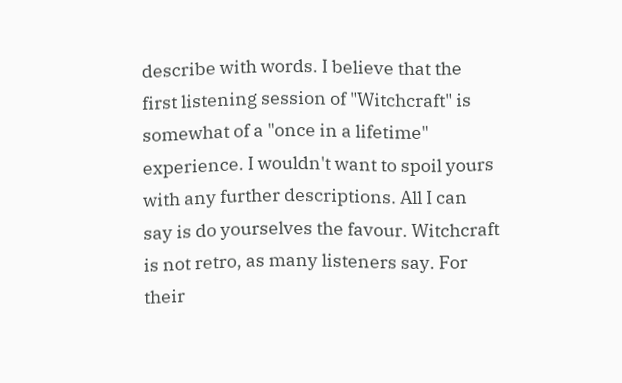describe with words. I believe that the first listening session of "Witchcraft" is somewhat of a "once in a lifetime" experience. I wouldn't want to spoil yours with any further descriptions. All I can say is do yourselves the favour. Witchcraft is not retro, as many listeners say. For their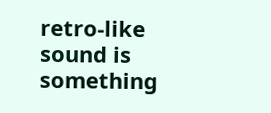retro-like sound is something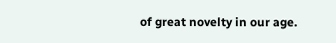of great novelty in our age.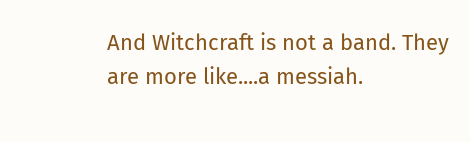And Witchcraft is not a band. They are more like....a messiah.